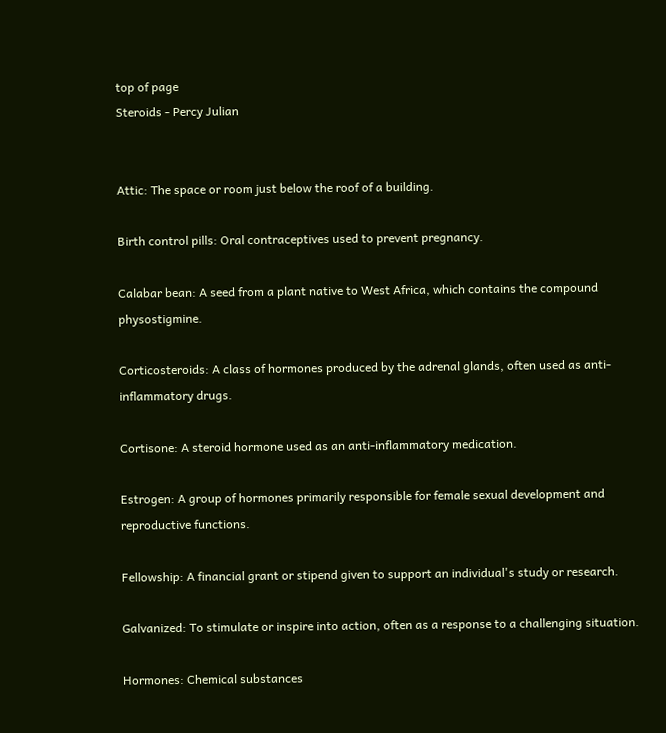top of page
Steroids - Percy Julian


Attic: The space or room just below the roof of a building.

Birth control pills: Oral contraceptives used to prevent pregnancy.

Calabar bean: A seed from a plant native to West Africa, which contains the compound physostigmine.

Corticosteroids: A class of hormones produced by the adrenal glands, often used as anti-inflammatory drugs.

Cortisone: A steroid hormone used as an anti-inflammatory medication.

Estrogen: A group of hormones primarily responsible for female sexual development and reproductive functions.

Fellowship: A financial grant or stipend given to support an individual's study or research.

Galvanized: To stimulate or inspire into action, often as a response to a challenging situation.

Hormones: Chemical substances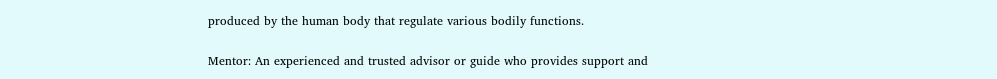produced by the human body that regulate various bodily functions.

Mentor: An experienced and trusted advisor or guide who provides support and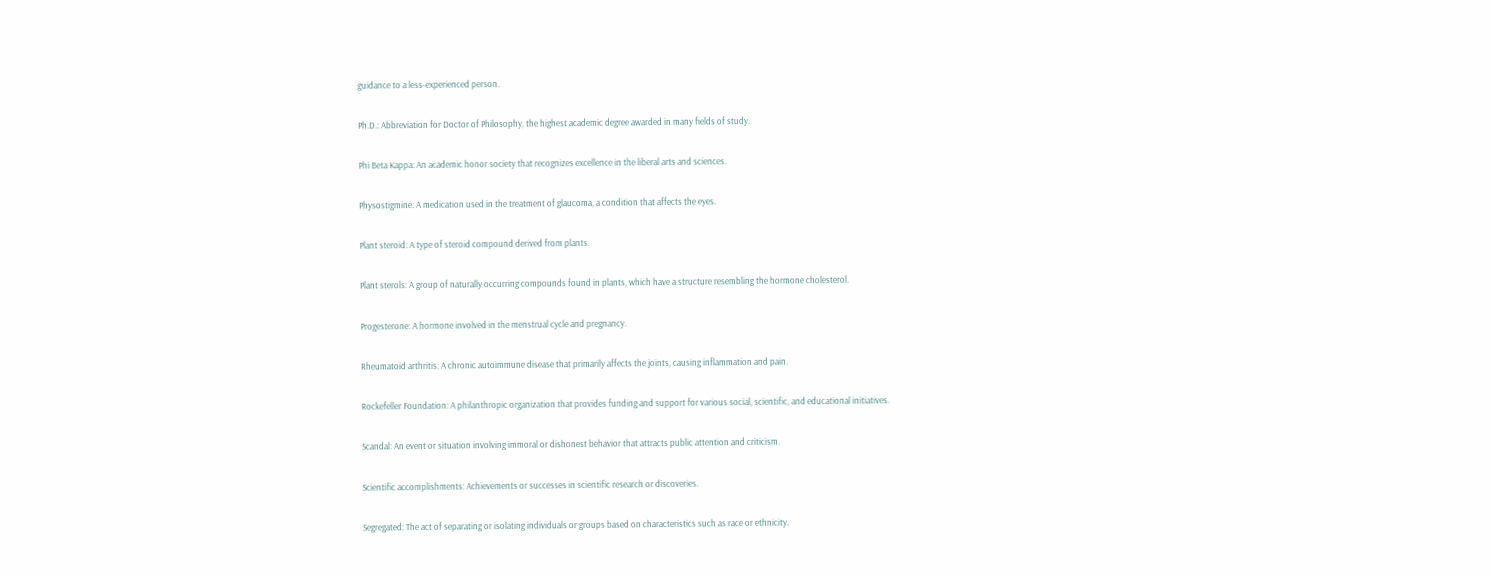guidance to a less-experienced person.

Ph.D.: Abbreviation for Doctor of Philosophy, the highest academic degree awarded in many fields of study.

Phi Beta Kappa: An academic honor society that recognizes excellence in the liberal arts and sciences.

Physostigmine: A medication used in the treatment of glaucoma, a condition that affects the eyes.

Plant steroid: A type of steroid compound derived from plants.

Plant sterols: A group of naturally occurring compounds found in plants, which have a structure resembling the hormone cholesterol.

Progesterone: A hormone involved in the menstrual cycle and pregnancy.

Rheumatoid arthritis: A chronic autoimmune disease that primarily affects the joints, causing inflammation and pain.

Rockefeller Foundation: A philanthropic organization that provides funding and support for various social, scientific, and educational initiatives.

Scandal: An event or situation involving immoral or dishonest behavior that attracts public attention and criticism.

Scientific accomplishments: Achievements or successes in scientific research or discoveries.

Segregated: The act of separating or isolating individuals or groups based on characteristics such as race or ethnicity.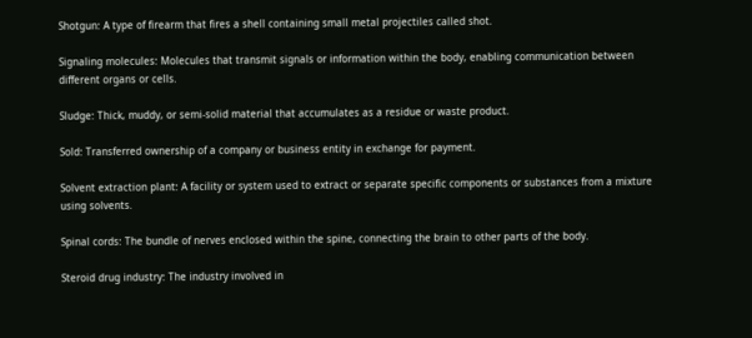Shotgun: A type of firearm that fires a shell containing small metal projectiles called shot.

Signaling molecules: Molecules that transmit signals or information within the body, enabling communication between different organs or cells.

Sludge: Thick, muddy, or semi-solid material that accumulates as a residue or waste product.

Sold: Transferred ownership of a company or business entity in exchange for payment.

Solvent extraction plant: A facility or system used to extract or separate specific components or substances from a mixture using solvents.

Spinal cords: The bundle of nerves enclosed within the spine, connecting the brain to other parts of the body.

Steroid drug industry: The industry involved in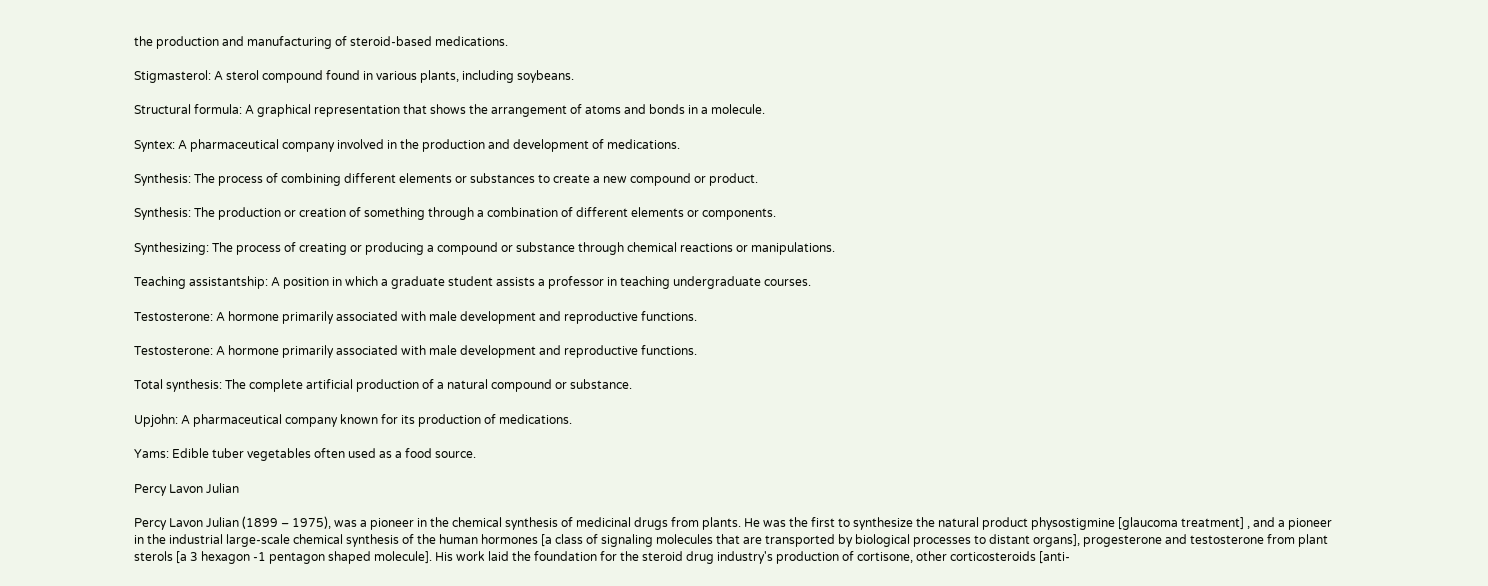the production and manufacturing of steroid-based medications.

Stigmasterol: A sterol compound found in various plants, including soybeans.

Structural formula: A graphical representation that shows the arrangement of atoms and bonds in a molecule.

Syntex: A pharmaceutical company involved in the production and development of medications.

Synthesis: The process of combining different elements or substances to create a new compound or product.

Synthesis: The production or creation of something through a combination of different elements or components.

Synthesizing: The process of creating or producing a compound or substance through chemical reactions or manipulations.

Teaching assistantship: A position in which a graduate student assists a professor in teaching undergraduate courses.

Testosterone: A hormone primarily associated with male development and reproductive functions.

Testosterone: A hormone primarily associated with male development and reproductive functions.

Total synthesis: The complete artificial production of a natural compound or substance.

Upjohn: A pharmaceutical company known for its production of medications.

Yams: Edible tuber vegetables often used as a food source.

Percy Lavon Julian

Percy Lavon Julian (1899 – 1975), was a pioneer in the chemical synthesis of medicinal drugs from plants. He was the first to synthesize the natural product physostigmine [glaucoma treatment] , and a pioneer in the industrial large-scale chemical synthesis of the human hormones [a class of signaling molecules that are transported by biological processes to distant organs], progesterone and testosterone from plant sterols [a 3 hexagon -1 pentagon shaped molecule]. His work laid the foundation for the steroid drug industry's production of cortisone, other corticosteroids [anti-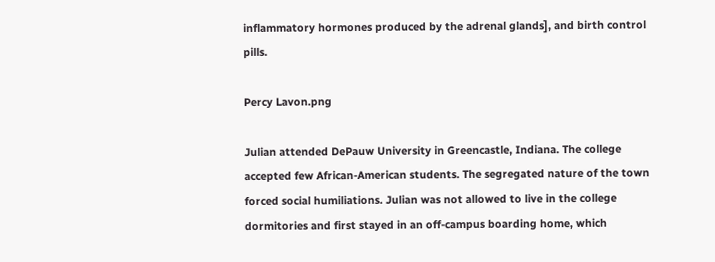inflammatory hormones produced by the adrenal glands], and birth control pills.

Percy Lavon.png

Julian attended DePauw University in Greencastle, Indiana. The college accepted few African-American students. The segregated nature of the town forced social humiliations. Julian was not allowed to live in the college dormitories and first stayed in an off-campus boarding home, which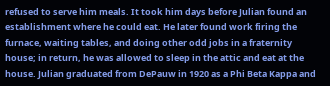refused to serve him meals. It took him days before Julian found an establishment where he could eat. He later found work firing the furnace, waiting tables, and doing other odd jobs in a fraternity house; in return, he was allowed to sleep in the attic and eat at the house. Julian graduated from DePauw in 1920 as a Phi Beta Kappa and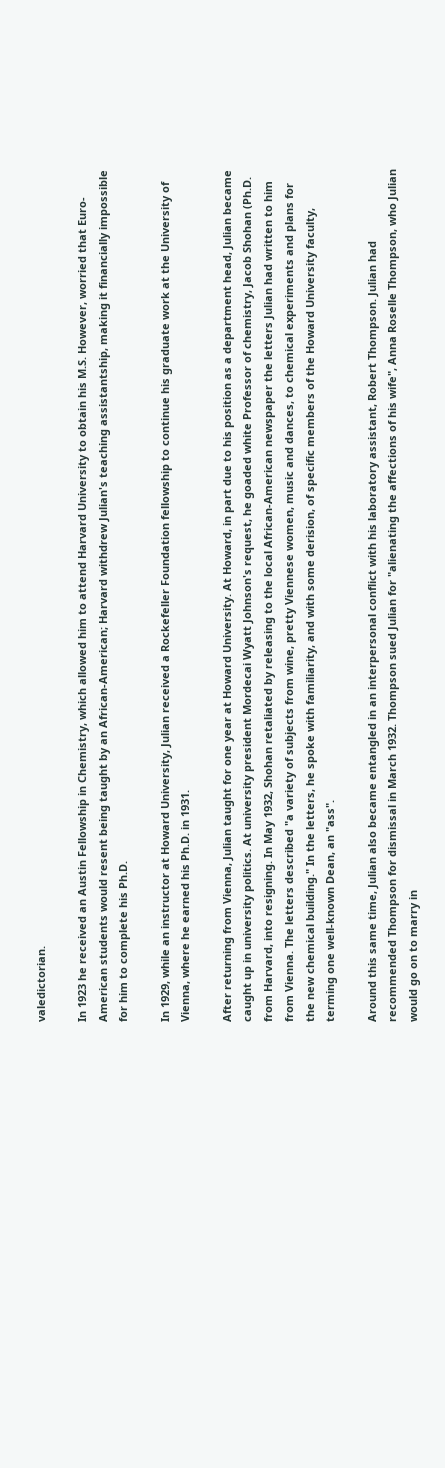valedictorian.

In 1923 he received an Austin Fellowship in Chemistry, which allowed him to attend Harvard University to obtain his M.S. However, worried that Euro-American students would resent being taught by an African-American; Harvard withdrew Julian's teaching assistantship, making it financially impossible for him to complete his Ph.D.

In 1929, while an instructor at Howard University, Julian received a Rockefeller Foundation fellowship to continue his graduate work at the University of Vienna, where he earned his Ph.D. in 1931.

After returning from Vienna, Julian taught for one year at Howard University. At Howard, in part due to his position as a department head, Julian became caught up in university politics. At university president Mordecai Wyatt Johnson's request, he goaded white Professor of chemistry, Jacob Shohan (Ph.D. from Harvard, into resigning. In May 1932, Shohan retaliated by releasing to the local African-American newspaper the letters Julian had written to him from Vienna. The letters described "a variety of subjects from wine, pretty Viennese women, music and dances, to chemical experiments and plans for the new chemical building." In the letters, he spoke with familiarity, and with some derision, of specific members of the Howard University faculty, terming one well-known Dean, an "ass".

Around this same time, Julian also became entangled in an interpersonal conflict with his laboratory assistant, Robert Thompson. Julian had recommended Thompson for dismissal in March 1932. Thompson sued Julian for "alienating the affections of his wife", Anna Roselle Thompson, who Julian would go on to marry in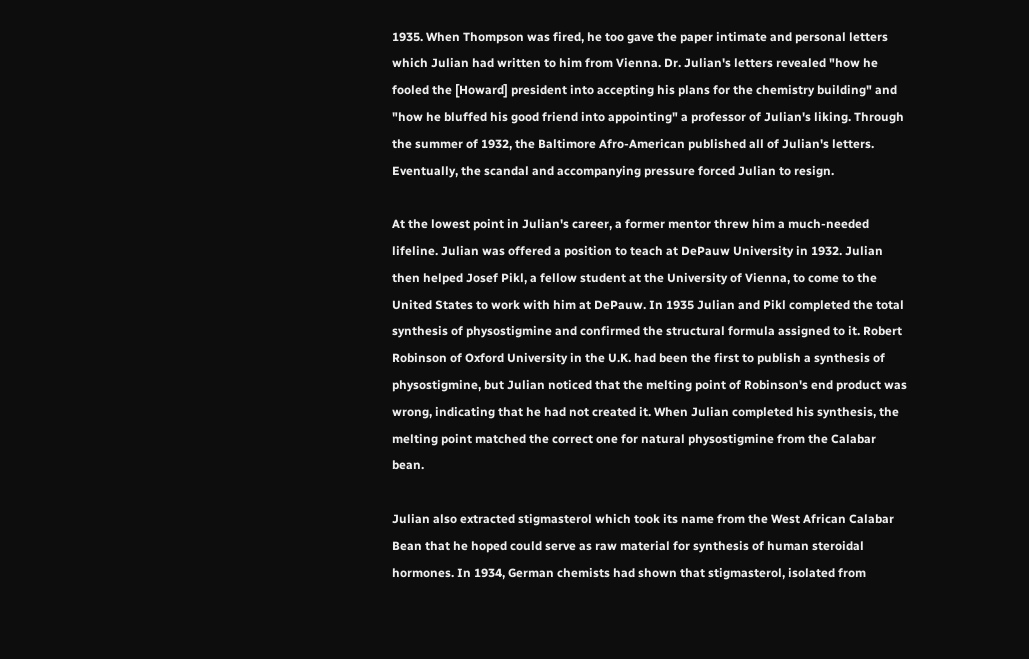1935. When Thompson was fired, he too gave the paper intimate and personal letters which Julian had written to him from Vienna. Dr. Julian's letters revealed "how he fooled the [Howard] president into accepting his plans for the chemistry building" and "how he bluffed his good friend into appointing" a professor of Julian's liking. Through the summer of 1932, the Baltimore Afro-American published all of Julian's letters. Eventually, the scandal and accompanying pressure forced Julian to resign.

At the lowest point in Julian's career, a former mentor threw him a much-needed lifeline. Julian was offered a position to teach at DePauw University in 1932. Julian then helped Josef Pikl, a fellow student at the University of Vienna, to come to the United States to work with him at DePauw. In 1935 Julian and Pikl completed the total synthesis of physostigmine and confirmed the structural formula assigned to it. Robert Robinson of Oxford University in the U.K. had been the first to publish a synthesis of physostigmine, but Julian noticed that the melting point of Robinson's end product was wrong, indicating that he had not created it. When Julian completed his synthesis, the melting point matched the correct one for natural physostigmine from the Calabar bean.

Julian also extracted stigmasterol which took its name from the West African Calabar Bean that he hoped could serve as raw material for synthesis of human steroidal hormones. In 1934, German chemists had shown that stigmasterol, isolated from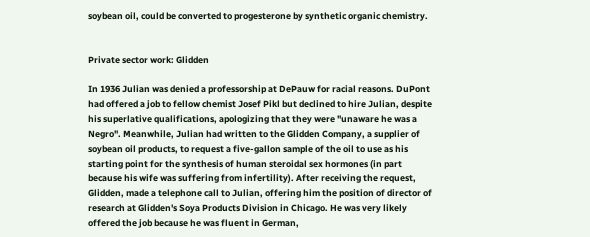soybean oil, could be converted to progesterone by synthetic organic chemistry.


Private sector work: Glidden

In 1936 Julian was denied a professorship at DePauw for racial reasons. DuPont had offered a job to fellow chemist Josef Pikl but declined to hire Julian, despite his superlative qualifications, apologizing that they were "unaware he was a Negro". Meanwhile, Julian had written to the Glidden Company, a supplier of soybean oil products, to request a five-gallon sample of the oil to use as his starting point for the synthesis of human steroidal sex hormones (in part because his wife was suffering from infertility). After receiving the request, Glidden, made a telephone call to Julian, offering him the position of director of research at Glidden's Soya Products Division in Chicago. He was very likely offered the job because he was fluent in German,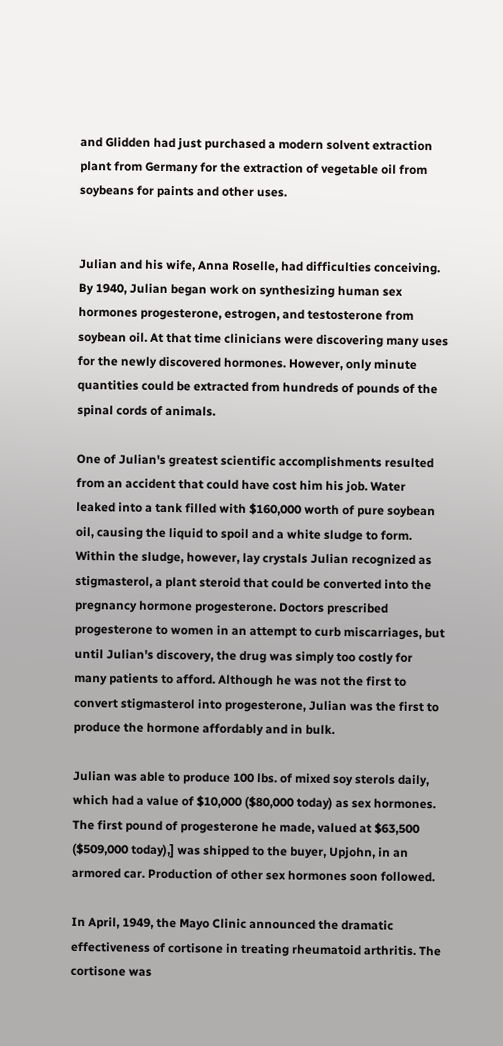and Glidden had just purchased a modern solvent extraction plant from Germany for the extraction of vegetable oil from soybeans for paints and other uses.


Julian and his wife, Anna Roselle, had difficulties conceiving.  By 1940, Julian began work on synthesizing human sex hormones progesterone, estrogen, and testosterone from soybean oil. At that time clinicians were discovering many uses for the newly discovered hormones. However, only minute quantities could be extracted from hundreds of pounds of the spinal cords of animals.

One of Julian's greatest scientific accomplishments resulted from an accident that could have cost him his job. Water leaked into a tank filled with $160,000 worth of pure soybean oil, causing the liquid to spoil and a white sludge to form. Within the sludge, however, lay crystals Julian recognized as stigmasterol, a plant steroid that could be converted into the pregnancy hormone progesterone. Doctors prescribed progesterone to women in an attempt to curb miscarriages, but until Julian's discovery, the drug was simply too costly for many patients to afford. Although he was not the first to convert stigmasterol into progesterone, Julian was the first to produce the hormone affordably and in bulk.

Julian was able to produce 100 lbs. of mixed soy sterols daily, which had a value of $10,000 ($80,000 today) as sex hormones. The first pound of progesterone he made, valued at $63,500 ($509,000 today),] was shipped to the buyer, Upjohn, in an armored car. Production of other sex hormones soon followed.

In April, 1949, the Mayo Clinic announced the dramatic effectiveness of cortisone in treating rheumatoid arthritis. The cortisone was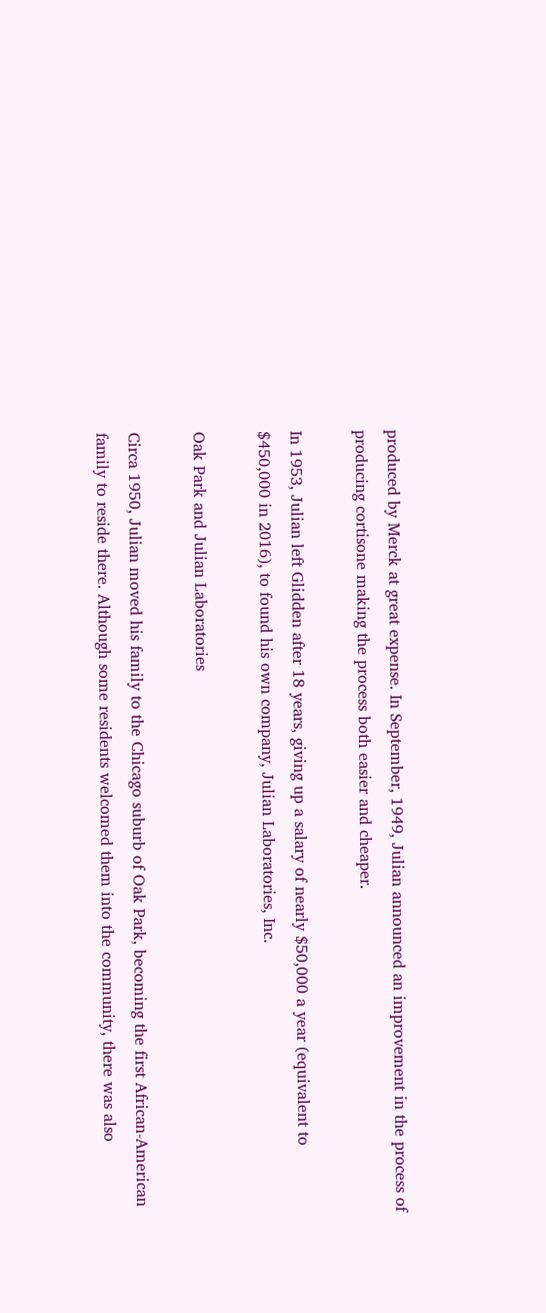produced by Merck at great expense. In September, 1949, Julian announced an improvement in the process of producing cortisone making the process both easier and cheaper.

In 1953, Julian left Glidden after 18 years, giving up a salary of nearly $50,000 a year (equivalent to $450,000 in 2016), to found his own company, Julian Laboratories, Inc.

Oak Park and Julian Laboratories

Circa 1950, Julian moved his family to the Chicago suburb of Oak Park, becoming the first African-American family to reside there. Although some residents welcomed them into the community, there was also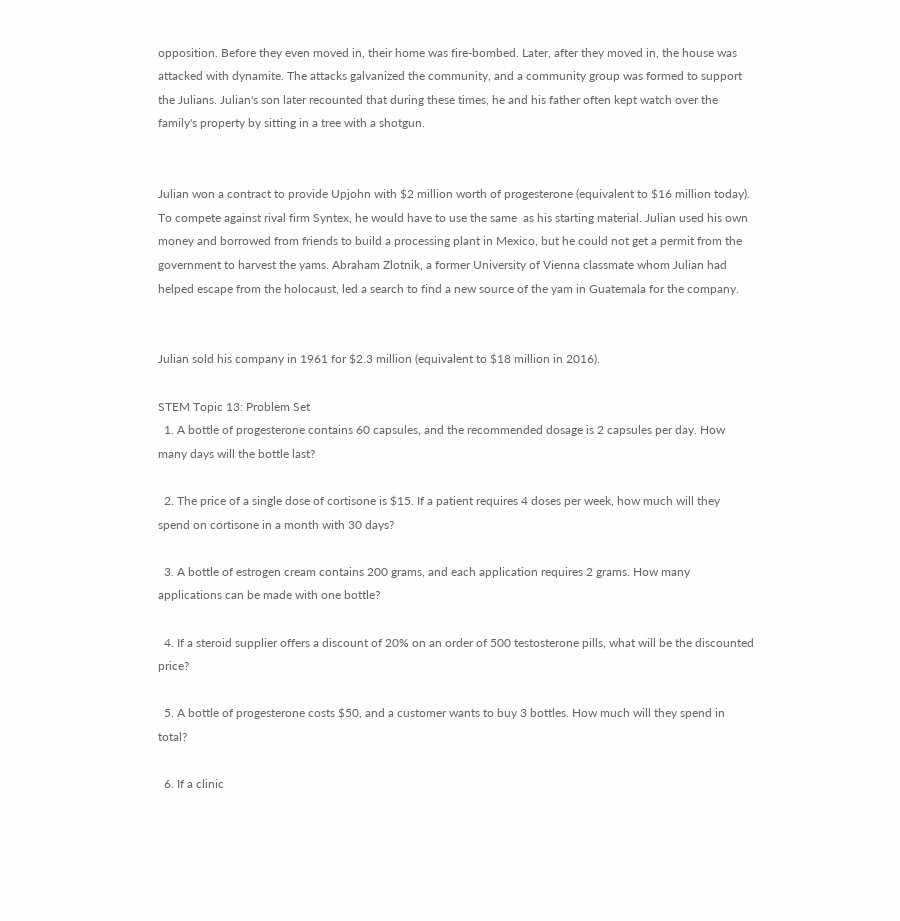opposition. Before they even moved in, their home was fire-bombed. Later, after they moved in, the house was attacked with dynamite. The attacks galvanized the community, and a community group was formed to support the Julians. Julian's son later recounted that during these times, he and his father often kept watch over the family's property by sitting in a tree with a shotgun.


Julian won a contract to provide Upjohn with $2 million worth of progesterone (equivalent to $16 million today). To compete against rival firm Syntex, he would have to use the same  as his starting material. Julian used his own money and borrowed from friends to build a processing plant in Mexico, but he could not get a permit from the government to harvest the yams. Abraham Zlotnik, a former University of Vienna classmate whom Julian had helped escape from the holocaust, led a search to find a new source of the yam in Guatemala for the company.


Julian sold his company in 1961 for $2.3 million (equivalent to $18 million in 2016).

STEM Topic 13: Problem Set
  1. A bottle of progesterone contains 60 capsules, and the recommended dosage is 2 capsules per day. How many days will the bottle last?

  2. The price of a single dose of cortisone is $15. If a patient requires 4 doses per week, how much will they spend on cortisone in a month with 30 days?

  3. A bottle of estrogen cream contains 200 grams, and each application requires 2 grams. How many applications can be made with one bottle?

  4. If a steroid supplier offers a discount of 20% on an order of 500 testosterone pills, what will be the discounted price?

  5. A bottle of progesterone costs $50, and a customer wants to buy 3 bottles. How much will they spend in total?

  6. If a clinic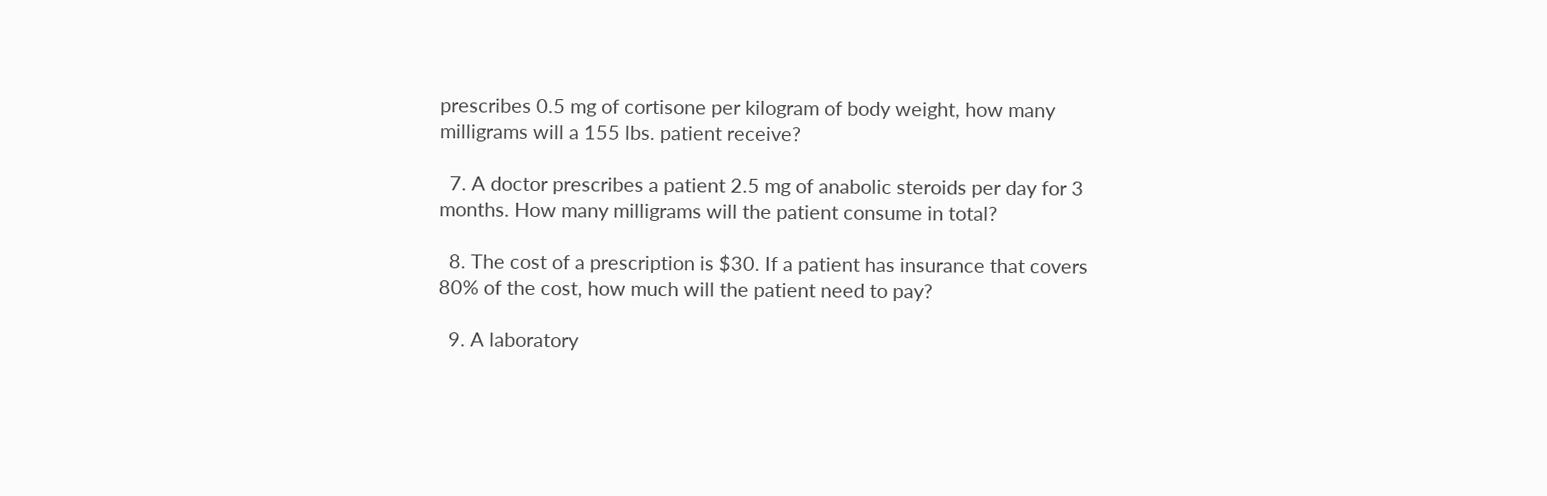prescribes 0.5 mg of cortisone per kilogram of body weight, how many milligrams will a 155 lbs. patient receive?

  7. A doctor prescribes a patient 2.5 mg of anabolic steroids per day for 3 months. How many milligrams will the patient consume in total?

  8. The cost of a prescription is $30. If a patient has insurance that covers 80% of the cost, how much will the patient need to pay?

  9. A laboratory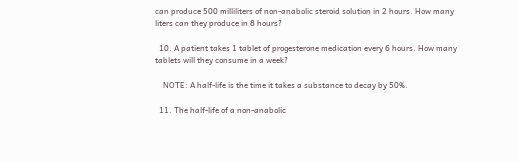can produce 500 milliliters of non-anabolic steroid solution in 2 hours. How many liters can they produce in 8 hours?

  10. A patient takes 1 tablet of progesterone medication every 6 hours. How many tablets will they consume in a week?

    NOTE: A half-life is the time it takes a substance to decay by 50%.

  11. The half-life of a non-anabolic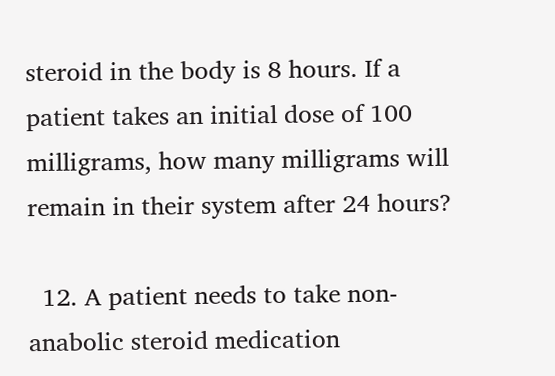steroid in the body is 8 hours. If a patient takes an initial dose of 100 milligrams, how many milligrams will remain in their system after 24 hours?

  12. A patient needs to take non-anabolic steroid medication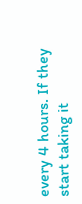every 4 hours. If they start taking it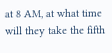at 8 AM, at what time will they take the fifth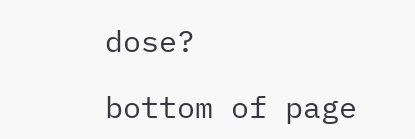dose?

bottom of page